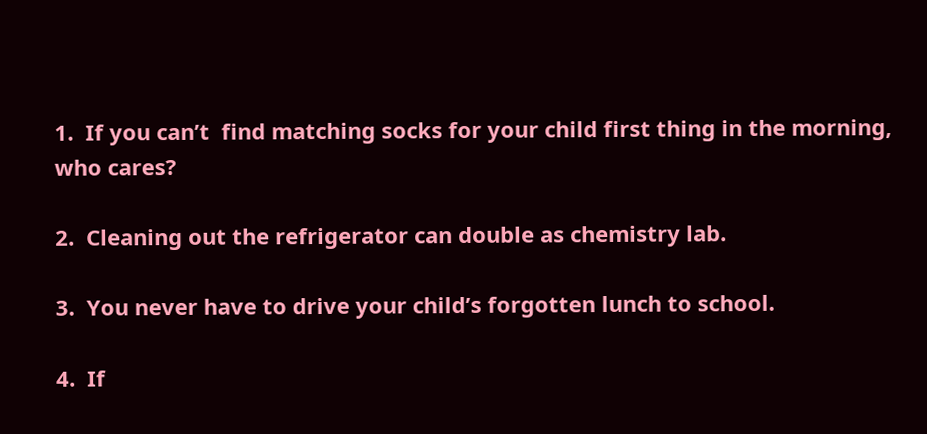1.  If you can’t  find matching socks for your child first thing in the morning, who cares?

2.  Cleaning out the refrigerator can double as chemistry lab.

3.  You never have to drive your child’s forgotten lunch to school.

4.  If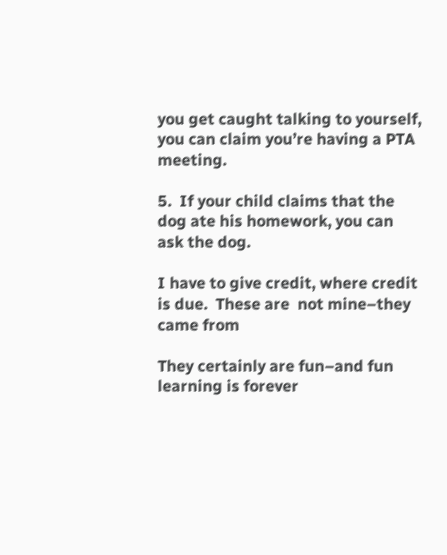you get caught talking to yourself, you can claim you’re having a PTA meeting.

5.  If your child claims that the dog ate his homework, you can ask the dog.

I have to give credit, where credit is due.  These are  not mine–they came from

They certainly are fun–and fun learning is forever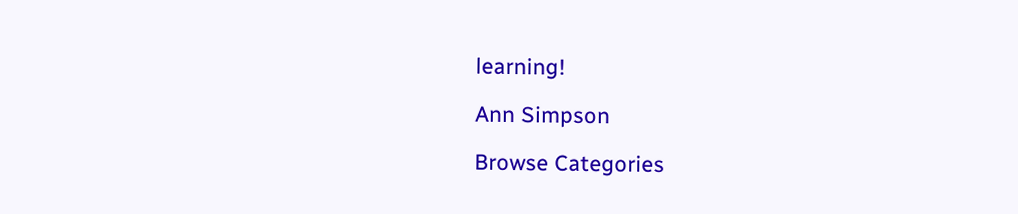learning!

Ann Simpson

Browse Categories